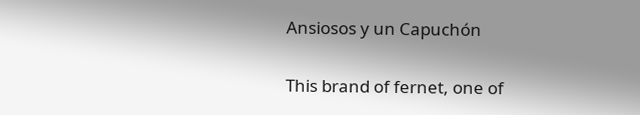Ansiosos y un Capuchón

This brand of fernet, one of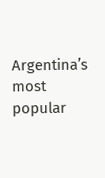Argentina’s most popular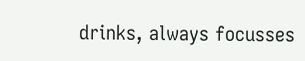drinks, always focusses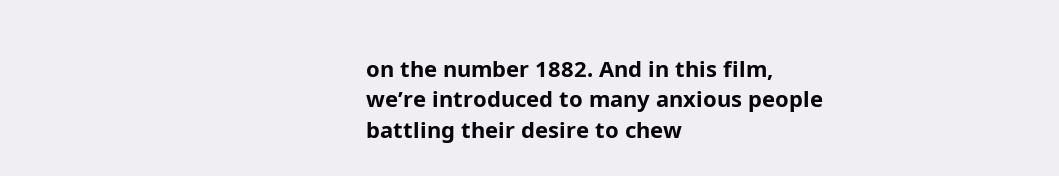on the number 1882. And in this film, we’re introduced to many anxious people battling their desire to chew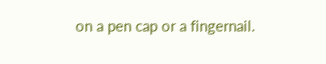on a pen cap or a fingernail.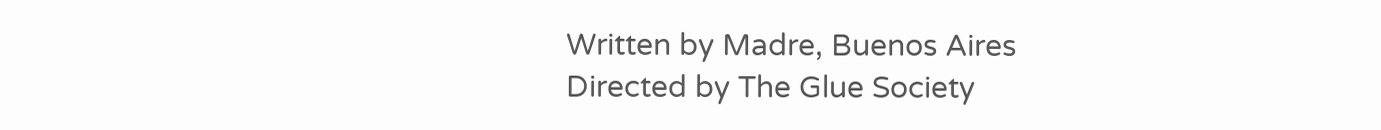Written by Madre, Buenos Aires
Directed by The Glue Society